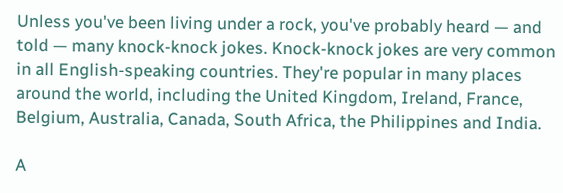Unless you've been living under a rock, you've probably heard — and told — many knock-knock jokes. Knock-knock jokes are very common in all English-speaking countries. They're popular in many places around the world, including the United Kingdom, Ireland, France, Belgium, Australia, Canada, South Africa, the Philippines and India.

A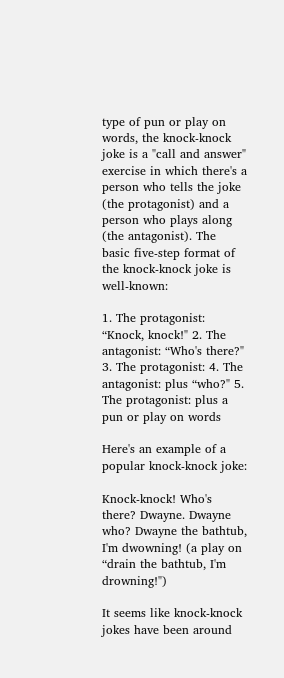type of pun or play on words, the knock-knock joke is a "call and answer" exercise in which there's a person who tells the joke (the protagonist) and a person who plays along (the antagonist). The basic five-step format of the knock-knock joke is well-known:

1. The protagonist: “Knock, knock!" 2. The antagonist: “Who's there?" 3. The protagonist: 4. The antagonist: plus “who?" 5. The protagonist: plus a pun or play on words

Here's an example of a popular knock-knock joke:

Knock-knock! Who's there? Dwayne. Dwayne who? Dwayne the bathtub, I'm dwowning! (a play on “drain the bathtub, I'm drowning!")

It seems like knock-knock jokes have been around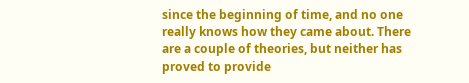since the beginning of time, and no one really knows how they came about. There are a couple of theories, but neither has proved to provide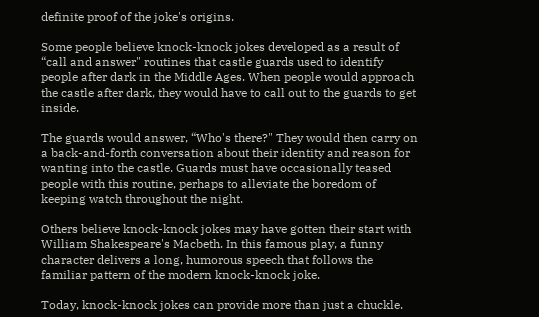definite proof of the joke's origins.

Some people believe knock-knock jokes developed as a result of “call and answer" routines that castle guards used to identify people after dark in the Middle Ages. When people would approach the castle after dark, they would have to call out to the guards to get inside.

The guards would answer, “Who's there?" They would then carry on a back-and-forth conversation about their identity and reason for wanting into the castle. Guards must have occasionally teased people with this routine, perhaps to alleviate the boredom of keeping watch throughout the night.

Others believe knock-knock jokes may have gotten their start with William Shakespeare's Macbeth. In this famous play, a funny character delivers a long, humorous speech that follows the familiar pattern of the modern knock-knock joke.

Today, knock-knock jokes can provide more than just a chuckle.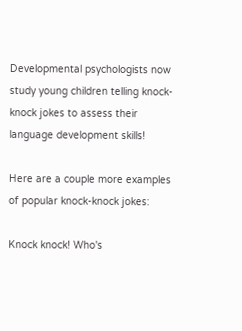Developmental psychologists now study young children telling knock-knock jokes to assess their language development skills!

Here are a couple more examples of popular knock-knock jokes:

Knock knock! Who's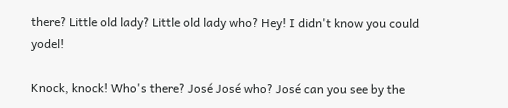there? Little old lady? Little old lady who? Hey! I didn't know you could yodel!

Knock, knock! Who's there? José José who? José can you see by the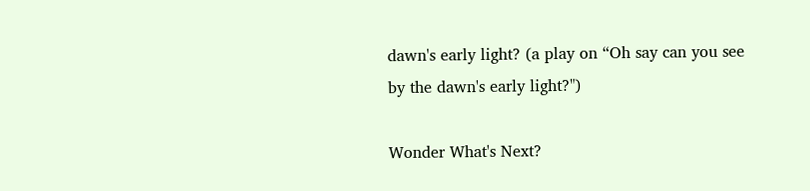dawn's early light? (a play on “Oh say can you see by the dawn's early light?")

Wonder What's Next?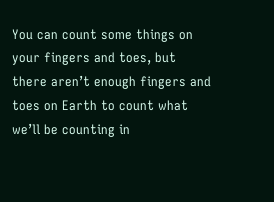You can count some things on your fingers and toes, but there aren’t enough fingers and toes on Earth to count what we’ll be counting in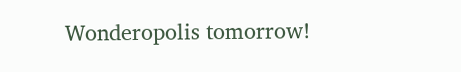Wonderopolis tomorrow!